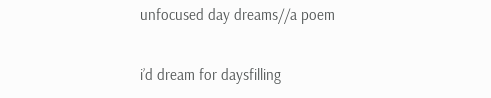unfocused day dreams//a poem

i’d dream for daysfilling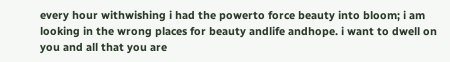every hour withwishing i had the powerto force beauty into bloom; i am looking in the wrong places for beauty andlife andhope. i want to dwell on you and all that you are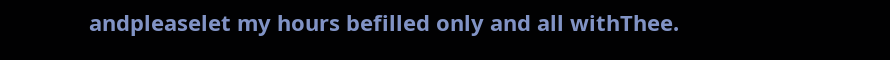andpleaselet my hours befilled only and all withThee.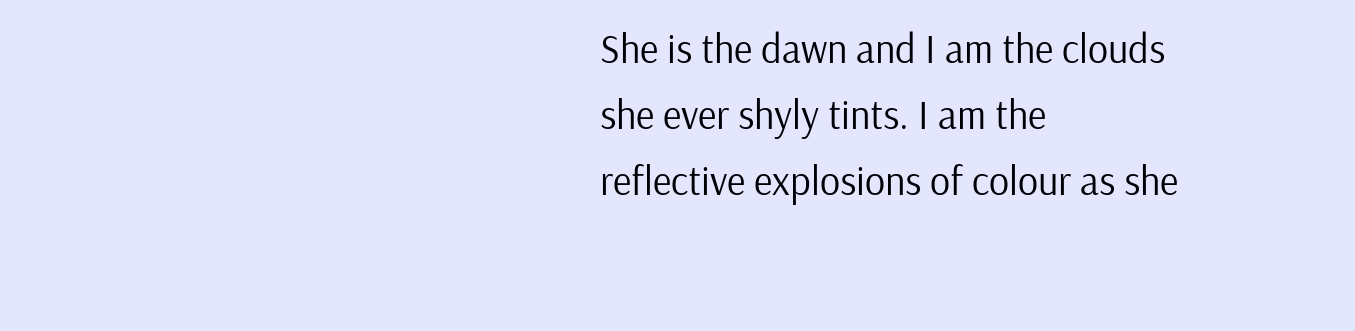She is the dawn and I am the clouds she ever shyly tints. I am the reflective explosions of colour as she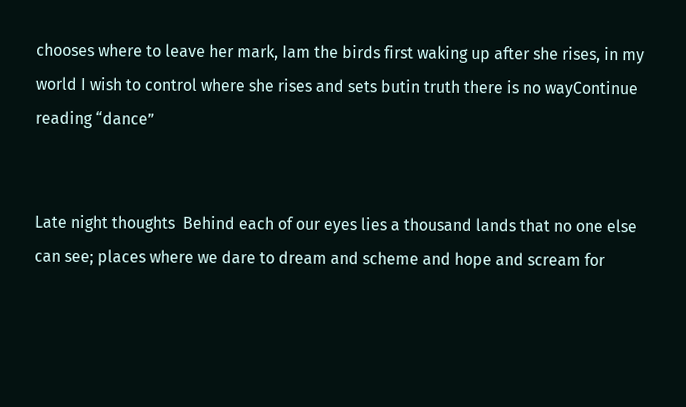chooses where to leave her mark, Iam the birds first waking up after she rises, in my world I wish to control where she rises and sets butin truth there is no wayContinue reading “dance”


Late night thoughts  Behind each of our eyes lies a thousand lands that no one else can see; places where we dare to dream and scheme and hope and scream for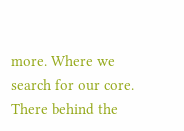more. Where we search for our core. There behind the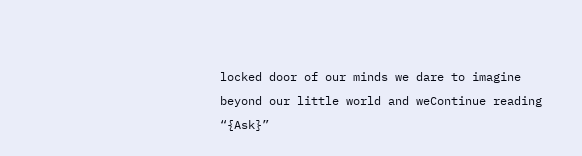locked door of our minds we dare to imagine beyond our little world and weContinue reading “{Ask}”